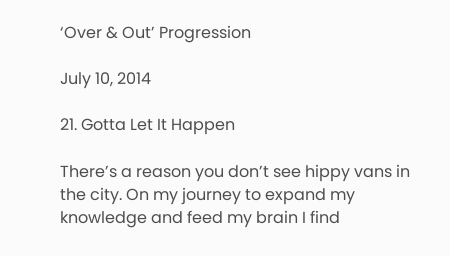‘Over & Out’ Progression

July 10, 2014

21. Gotta Let It Happen

There’s a reason you don’t see hippy vans in the city. On my journey to expand my knowledge and feed my brain I find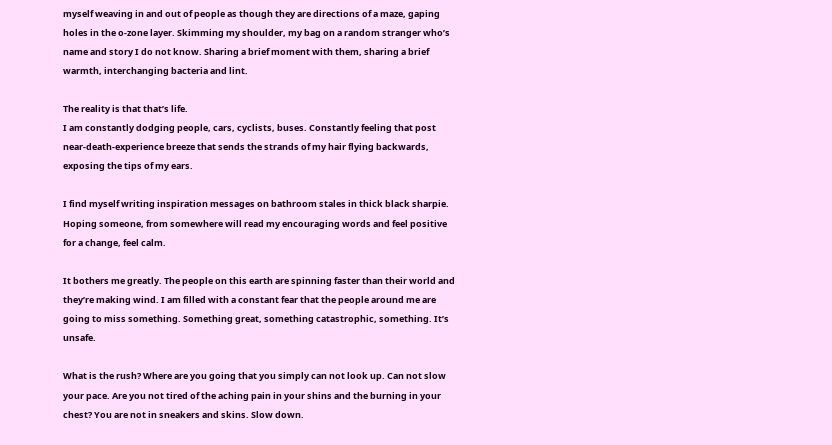myself weaving in and out of people as though they are directions of a maze, gaping holes in the o-zone layer. Skimming my shoulder, my bag on a random stranger who’s name and story I do not know. Sharing a brief moment with them, sharing a brief warmth, interchanging bacteria and lint.

The reality is that that’s life.
I am constantly dodging people, cars, cyclists, buses. Constantly feeling that post near-death-experience breeze that sends the strands of my hair flying backwards, exposing the tips of my ears.

I find myself writing inspiration messages on bathroom stales in thick black sharpie. Hoping someone, from somewhere will read my encouraging words and feel positive for a change, feel calm.

It bothers me greatly. The people on this earth are spinning faster than their world and they’re making wind. I am filled with a constant fear that the people around me are going to miss something. Something great, something catastrophic, something. It’s unsafe.

What is the rush? Where are you going that you simply can not look up. Can not slow your pace. Are you not tired of the aching pain in your shins and the burning in your chest? You are not in sneakers and skins. Slow down.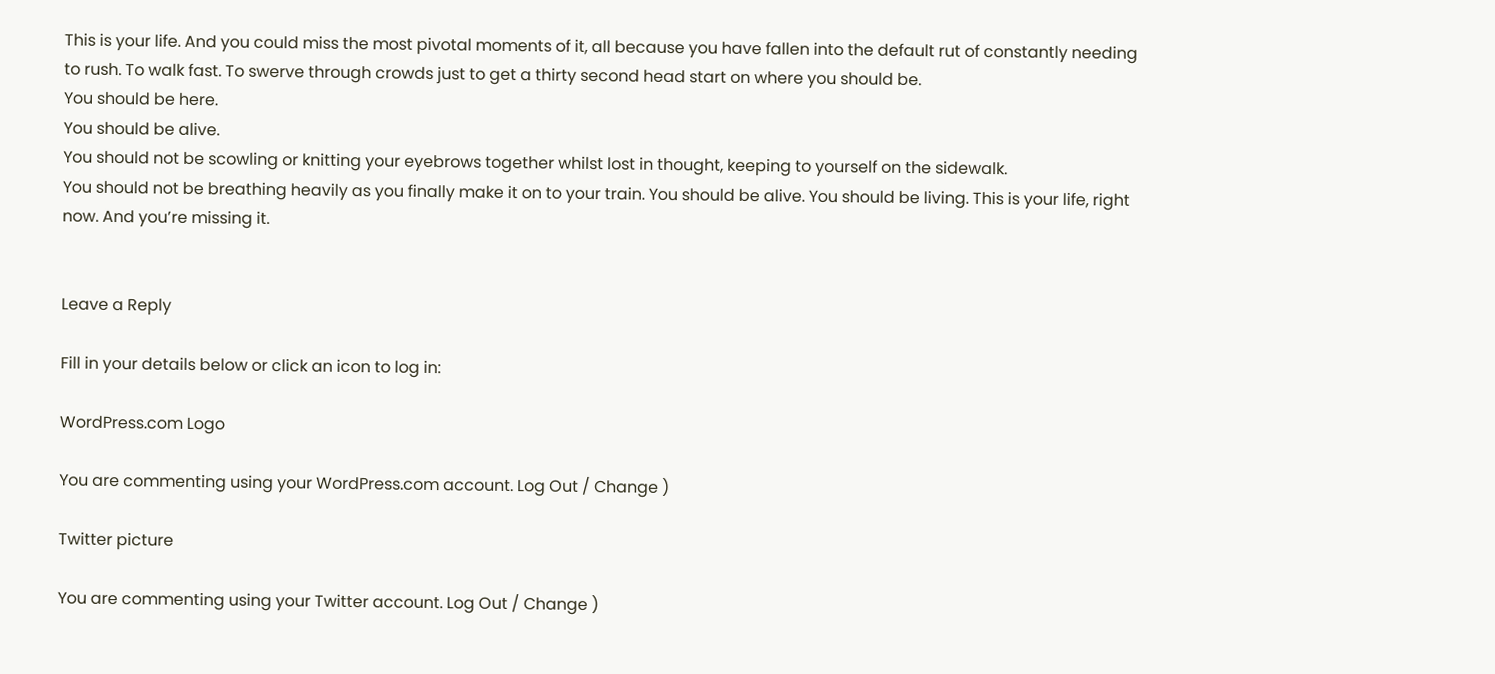This is your life. And you could miss the most pivotal moments of it, all because you have fallen into the default rut of constantly needing to rush. To walk fast. To swerve through crowds just to get a thirty second head start on where you should be.
You should be here.
You should be alive.
You should not be scowling or knitting your eyebrows together whilst lost in thought, keeping to yourself on the sidewalk.
You should not be breathing heavily as you finally make it on to your train. You should be alive. You should be living. This is your life, right now. And you’re missing it.


Leave a Reply

Fill in your details below or click an icon to log in:

WordPress.com Logo

You are commenting using your WordPress.com account. Log Out / Change )

Twitter picture

You are commenting using your Twitter account. Log Out / Change )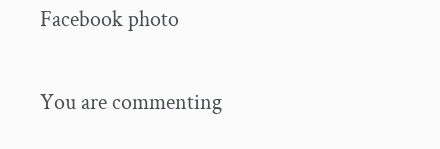Facebook photo

You are commenting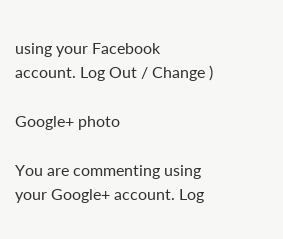using your Facebook account. Log Out / Change )

Google+ photo

You are commenting using your Google+ account. Log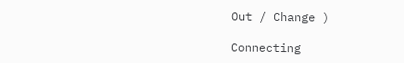Out / Change )

Connecting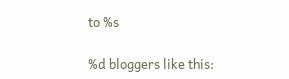to %s

%d bloggers like this: